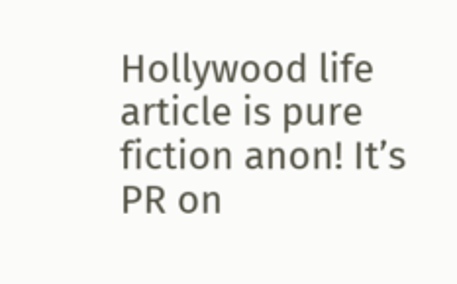Hollywood life article is pure fiction anon! It’s PR on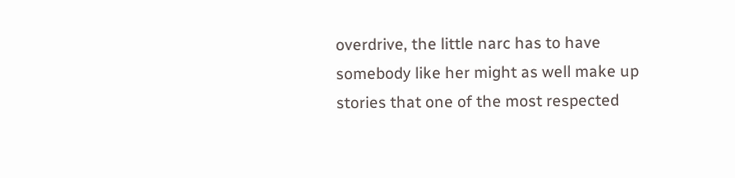overdrive, the little narc has to have somebody like her might as well make up stories that one of the most respected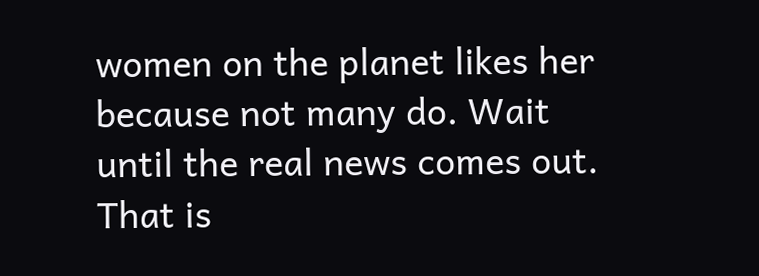women on the planet likes her because not many do. Wait until the real news comes out.  That is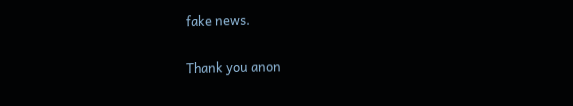fake news.

Thank you anon